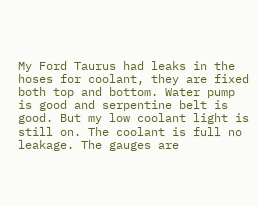My Ford Taurus had leaks in the hoses for coolant, they are fixed both top and bottom. Water pump is good and serpentine belt is good. But my low coolant light is still on. The coolant is full no leakage. The gauges are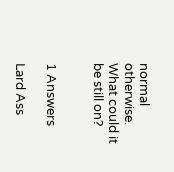normal otherwise. What could it be still on?


1 Answers

Lard Ass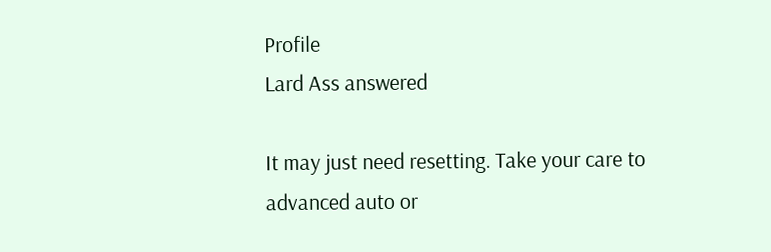Profile
Lard Ass answered

It may just need resetting. Take your care to advanced auto or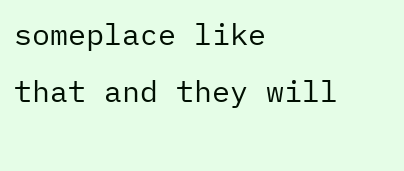someplace like that and they will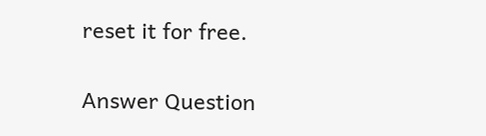reset it for free.

Answer Question